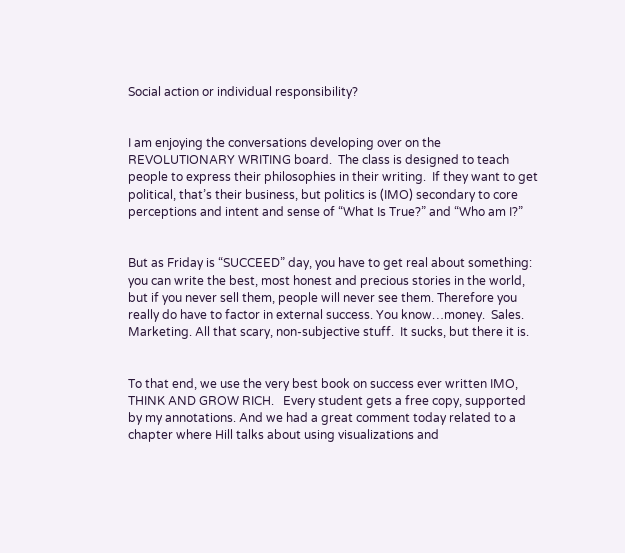Social action or individual responsibility?


I am enjoying the conversations developing over on the REVOLUTIONARY WRITING board.  The class is designed to teach people to express their philosophies in their writing.  If they want to get political, that’s their business, but politics is (IMO) secondary to core perceptions and intent and sense of “What Is True?” and “Who am I?”


But as Friday is “SUCCEED” day, you have to get real about something: you can write the best, most honest and precious stories in the world, but if you never sell them, people will never see them. Therefore you really do have to factor in external success. You know…money.  Sales. Marketing. All that scary, non-subjective stuff.  It sucks, but there it is.


To that end, we use the very best book on success ever written IMO, THINK AND GROW RICH.   Every student gets a free copy, supported by my annotations. And we had a great comment today related to a chapter where Hill talks about using visualizations and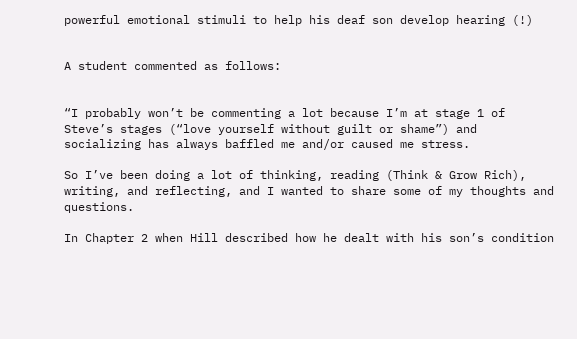powerful emotional stimuli to help his deaf son develop hearing (!)


A student commented as follows:


“I probably won’t be commenting a lot because I’m at stage 1 of Steve’s stages (“love yourself without guilt or shame”) and socializing has always baffled me and/or caused me stress.

So I’ve been doing a lot of thinking, reading (Think & Grow Rich), writing, and reflecting, and I wanted to share some of my thoughts and questions.

In Chapter 2 when Hill described how he dealt with his son’s condition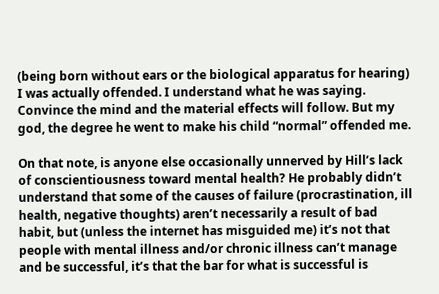(being born without ears or the biological apparatus for hearing) I was actually offended. I understand what he was saying. Convince the mind and the material effects will follow. But my god, the degree he went to make his child “normal” offended me.

On that note, is anyone else occasionally unnerved by Hill’s lack of conscientiousness toward mental health? He probably didn’t understand that some of the causes of failure (procrastination, ill health, negative thoughts) aren’t necessarily a result of bad habit, but (unless the internet has misguided me) it’s not that people with mental illness and/or chronic illness can’t manage and be successful, it’s that the bar for what is successful is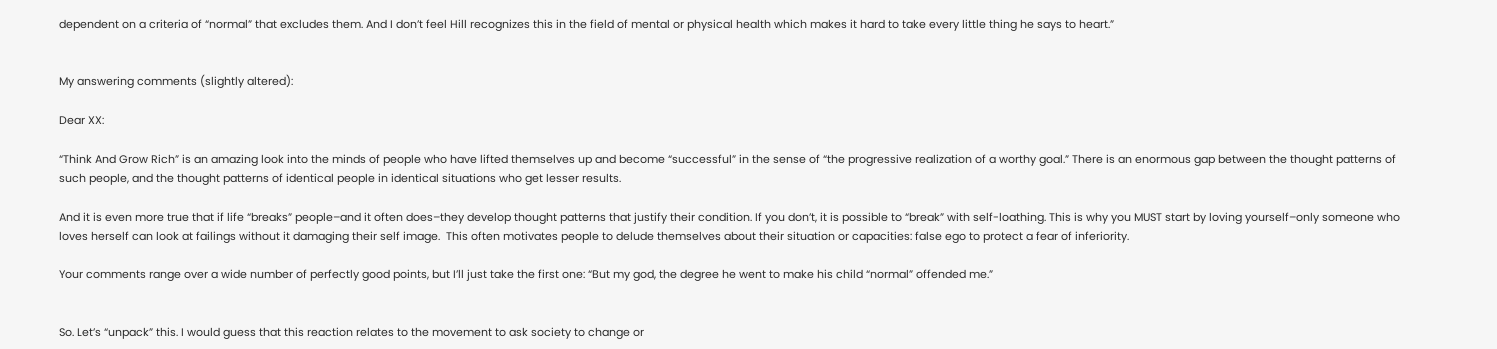dependent on a criteria of “normal” that excludes them. And I don’t feel Hill recognizes this in the field of mental or physical health which makes it hard to take every little thing he says to heart.”


My answering comments (slightly altered):

Dear XX:

“Think And Grow Rich” is an amazing look into the minds of people who have lifted themselves up and become “successful” in the sense of “the progressive realization of a worthy goal.” There is an enormous gap between the thought patterns of such people, and the thought patterns of identical people in identical situations who get lesser results.

And it is even more true that if life “breaks” people–and it often does–they develop thought patterns that justify their condition. If you don’t, it is possible to “break” with self-loathing. This is why you MUST start by loving yourself–only someone who loves herself can look at failings without it damaging their self image.  This often motivates people to delude themselves about their situation or capacities: false ego to protect a fear of inferiority.

Your comments range over a wide number of perfectly good points, but I’ll just take the first one: “But my god, the degree he went to make his child “normal” offended me.”


So. Let’s “unpack” this. I would guess that this reaction relates to the movement to ask society to change or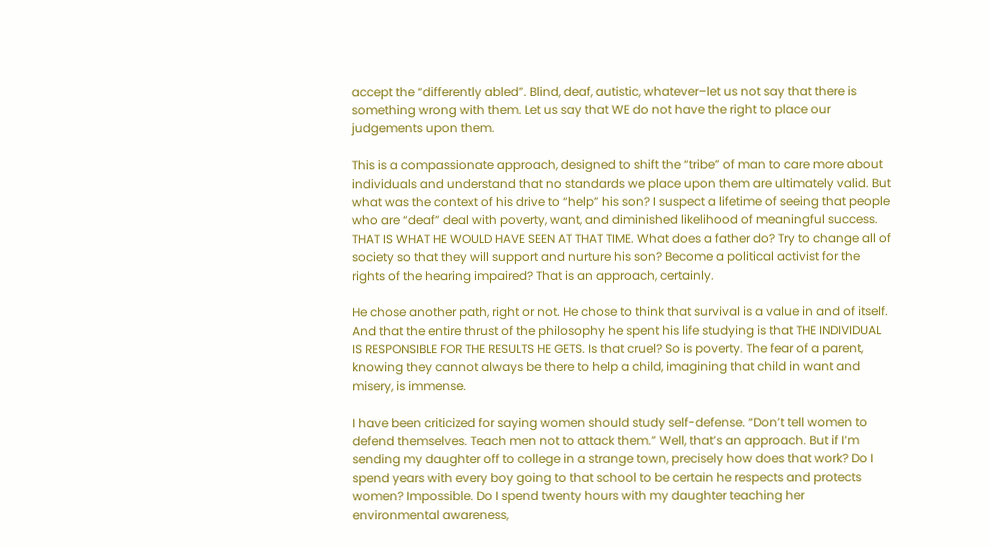accept the “differently abled”. Blind, deaf, autistic, whatever–let us not say that there is something wrong with them. Let us say that WE do not have the right to place our judgements upon them.

This is a compassionate approach, designed to shift the “tribe” of man to care more about individuals and understand that no standards we place upon them are ultimately valid. But what was the context of his drive to “help” his son? I suspect a lifetime of seeing that people who are “deaf” deal with poverty, want, and diminished likelihood of meaningful success. THAT IS WHAT HE WOULD HAVE SEEN AT THAT TIME. What does a father do? Try to change all of society so that they will support and nurture his son? Become a political activist for the rights of the hearing impaired? That is an approach, certainly.

He chose another path, right or not. He chose to think that survival is a value in and of itself. And that the entire thrust of the philosophy he spent his life studying is that THE INDIVIDUAL IS RESPONSIBLE FOR THE RESULTS HE GETS. Is that cruel? So is poverty. The fear of a parent, knowing they cannot always be there to help a child, imagining that child in want and misery, is immense.

I have been criticized for saying women should study self-defense. “Don’t tell women to defend themselves. Teach men not to attack them.” Well, that’s an approach. But if I’m sending my daughter off to college in a strange town, precisely how does that work? Do I spend years with every boy going to that school to be certain he respects and protects women? Impossible. Do I spend twenty hours with my daughter teaching her environmental awareness,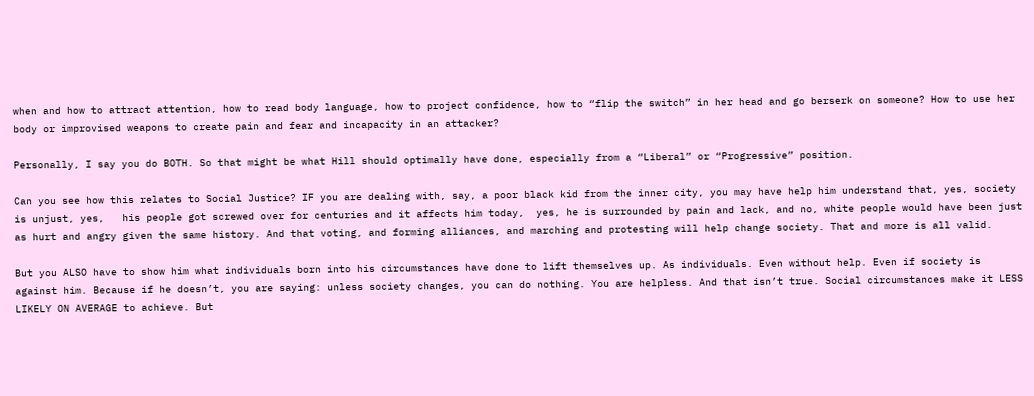when and how to attract attention, how to read body language, how to project confidence, how to “flip the switch” in her head and go berserk on someone? How to use her body or improvised weapons to create pain and fear and incapacity in an attacker?

Personally, I say you do BOTH. So that might be what Hill should optimally have done, especially from a “Liberal” or “Progressive” position.

Can you see how this relates to Social Justice? IF you are dealing with, say, a poor black kid from the inner city, you may have help him understand that, yes, society is unjust, yes,   his people got screwed over for centuries and it affects him today,  yes, he is surrounded by pain and lack, and no, white people would have been just as hurt and angry given the same history. And that voting, and forming alliances, and marching and protesting will help change society. That and more is all valid.

But you ALSO have to show him what individuals born into his circumstances have done to lift themselves up. As individuals. Even without help. Even if society is against him. Because if he doesn’t, you are saying: unless society changes, you can do nothing. You are helpless. And that isn’t true. Social circumstances make it LESS LIKELY ON AVERAGE to achieve. But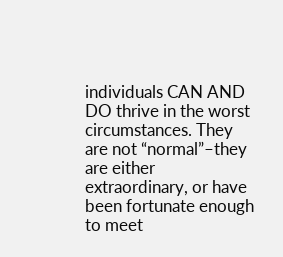individuals CAN AND DO thrive in the worst circumstances. They are not “normal”–they are either extraordinary, or have been fortunate enough to meet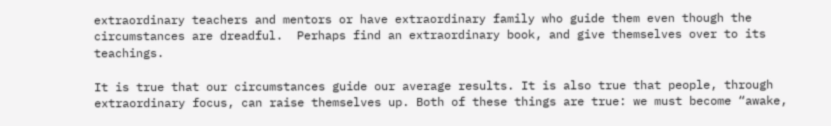extraordinary teachers and mentors or have extraordinary family who guide them even though the circumstances are dreadful.  Perhaps find an extraordinary book, and give themselves over to its teachings.

It is true that our circumstances guide our average results. It is also true that people, through extraordinary focus, can raise themselves up. Both of these things are true: we must become “awake,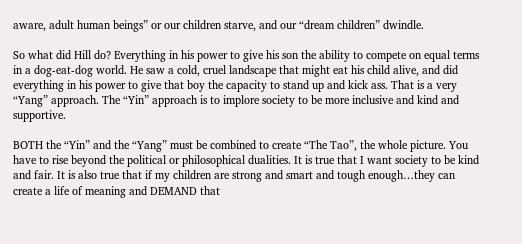aware, adult human beings” or our children starve, and our “dream children” dwindle.

So what did Hill do? Everything in his power to give his son the ability to compete on equal terms in a dog-eat-dog world. He saw a cold, cruel landscape that might eat his child alive, and did everything in his power to give that boy the capacity to stand up and kick ass. That is a very “Yang” approach. The “Yin” approach is to implore society to be more inclusive and kind and supportive.

BOTH the “Yin” and the “Yang” must be combined to create “The Tao”, the whole picture. You have to rise beyond the political or philosophical dualities. It is true that I want society to be kind and fair. It is also true that if my children are strong and smart and tough enough…they can create a life of meaning and DEMAND that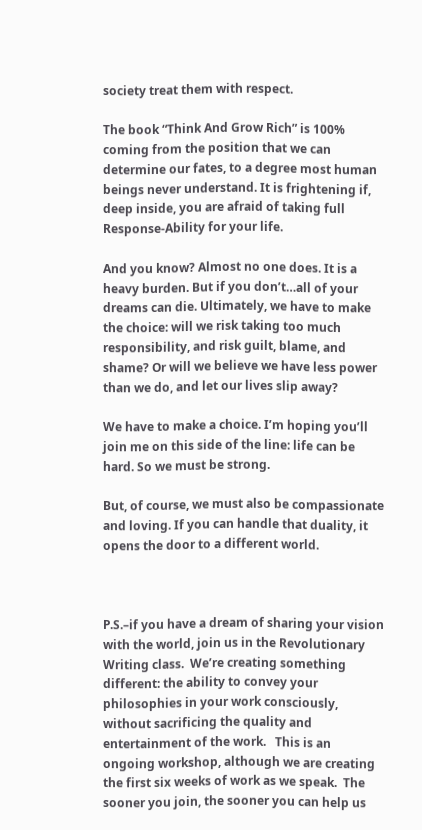society treat them with respect.

The book “Think And Grow Rich” is 100% coming from the position that we can determine our fates, to a degree most human beings never understand. It is frightening if, deep inside, you are afraid of taking full Response-Ability for your life.

And you know? Almost no one does. It is a heavy burden. But if you don’t…all of your dreams can die. Ultimately, we have to make the choice: will we risk taking too much responsibility, and risk guilt, blame, and shame? Or will we believe we have less power than we do, and let our lives slip away?

We have to make a choice. I’m hoping you’ll join me on this side of the line: life can be hard. So we must be strong.

But, of course, we must also be compassionate and loving. If you can handle that duality, it opens the door to a different world.



P.S.–if you have a dream of sharing your vision with the world, join us in the Revolutionary Writing class.  We’re creating something different: the ability to convey your philosophies in your work consciously, without sacrificing the quality and entertainment of the work.   This is an ongoing workshop, although we are creating the first six weeks of work as we speak.  The sooner you join, the sooner you can help us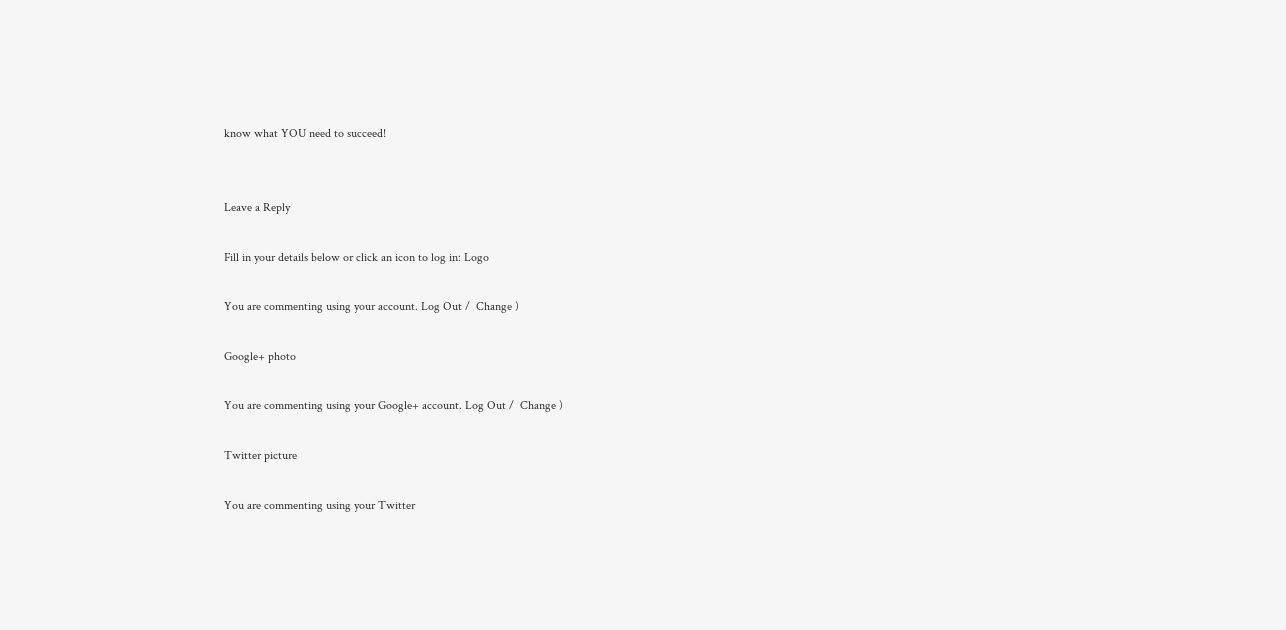know what YOU need to succeed!


Leave a Reply

Fill in your details below or click an icon to log in: Logo

You are commenting using your account. Log Out /  Change )

Google+ photo

You are commenting using your Google+ account. Log Out /  Change )

Twitter picture

You are commenting using your Twitter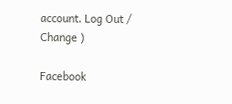account. Log Out /  Change )

Facebook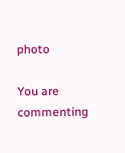photo

You are commenting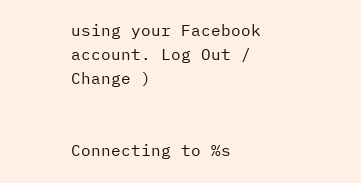using your Facebook account. Log Out /  Change )


Connecting to %s